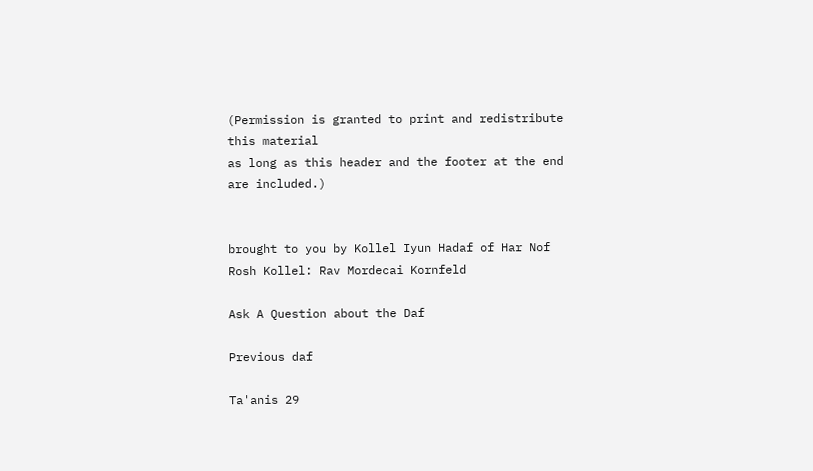(Permission is granted to print and redistribute this material
as long as this header and the footer at the end are included.)


brought to you by Kollel Iyun Hadaf of Har Nof
Rosh Kollel: Rav Mordecai Kornfeld

Ask A Question about the Daf

Previous daf

Ta'anis 29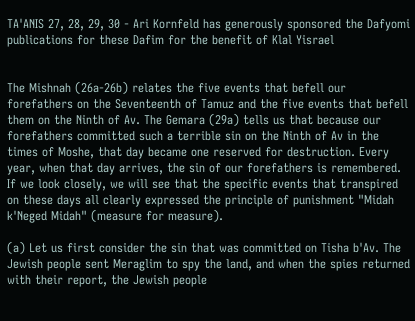TA'ANIS 27, 28, 29, 30 - Ari Kornfeld has generously sponsored the Dafyomi publications for these Dafim for the benefit of Klal Yisrael


The Mishnah (26a-26b) relates the five events that befell our forefathers on the Seventeenth of Tamuz and the five events that befell them on the Ninth of Av. The Gemara (29a) tells us that because our forefathers committed such a terrible sin on the Ninth of Av in the times of Moshe, that day became one reserved for destruction. Every year, when that day arrives, the sin of our forefathers is remembered. If we look closely, we will see that the specific events that transpired on these days all clearly expressed the principle of punishment "Midah k'Neged Midah" (measure for measure).

(a) Let us first consider the sin that was committed on Tisha b'Av. The Jewish people sent Meraglim to spy the land, and when the spies returned with their report, the Jewish people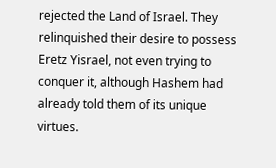rejected the Land of Israel. They relinquished their desire to possess Eretz Yisrael, not even trying to conquer it, although Hashem had already told them of its unique virtues.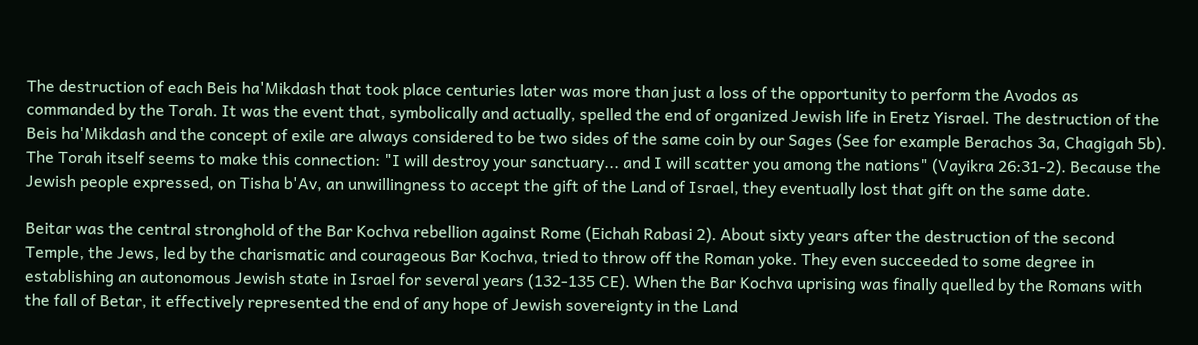The destruction of each Beis ha'Mikdash that took place centuries later was more than just a loss of the opportunity to perform the Avodos as commanded by the Torah. It was the event that, symbolically and actually, spelled the end of organized Jewish life in Eretz Yisrael. The destruction of the Beis ha'Mikdash and the concept of exile are always considered to be two sides of the same coin by our Sages (See for example Berachos 3a, Chagigah 5b). The Torah itself seems to make this connection: "I will destroy your sanctuary... and I will scatter you among the nations" (Vayikra 26:31-2). Because the Jewish people expressed, on Tisha b'Av, an unwillingness to accept the gift of the Land of Israel, they eventually lost that gift on the same date.

Beitar was the central stronghold of the Bar Kochva rebellion against Rome (Eichah Rabasi 2). About sixty years after the destruction of the second Temple, the Jews, led by the charismatic and courageous Bar Kochva, tried to throw off the Roman yoke. They even succeeded to some degree in establishing an autonomous Jewish state in Israel for several years (132-135 CE). When the Bar Kochva uprising was finally quelled by the Romans with the fall of Betar, it effectively represented the end of any hope of Jewish sovereignty in the Land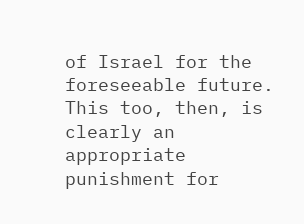of Israel for the foreseeable future. This too, then, is clearly an appropriate punishment for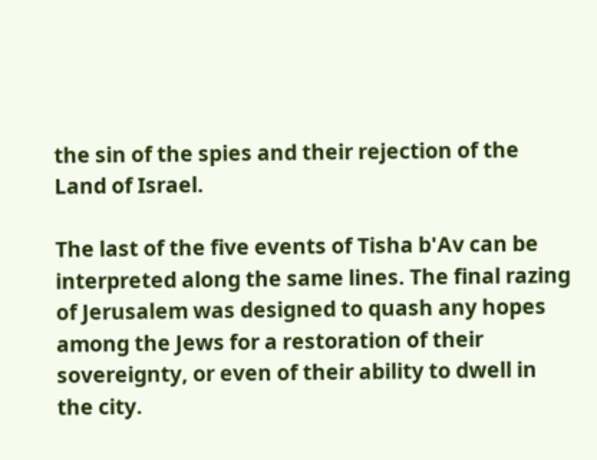the sin of the spies and their rejection of the Land of Israel.

The last of the five events of Tisha b'Av can be interpreted along the same lines. The final razing of Jerusalem was designed to quash any hopes among the Jews for a restoration of their sovereignty, or even of their ability to dwell in the city.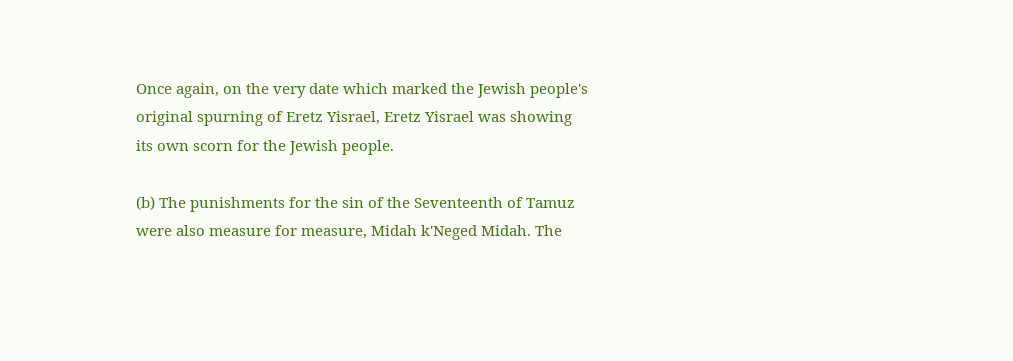Once again, on the very date which marked the Jewish people's original spurning of Eretz Yisrael, Eretz Yisrael was showing its own scorn for the Jewish people.

(b) The punishments for the sin of the Seventeenth of Tamuz were also measure for measure, Midah k'Neged Midah. The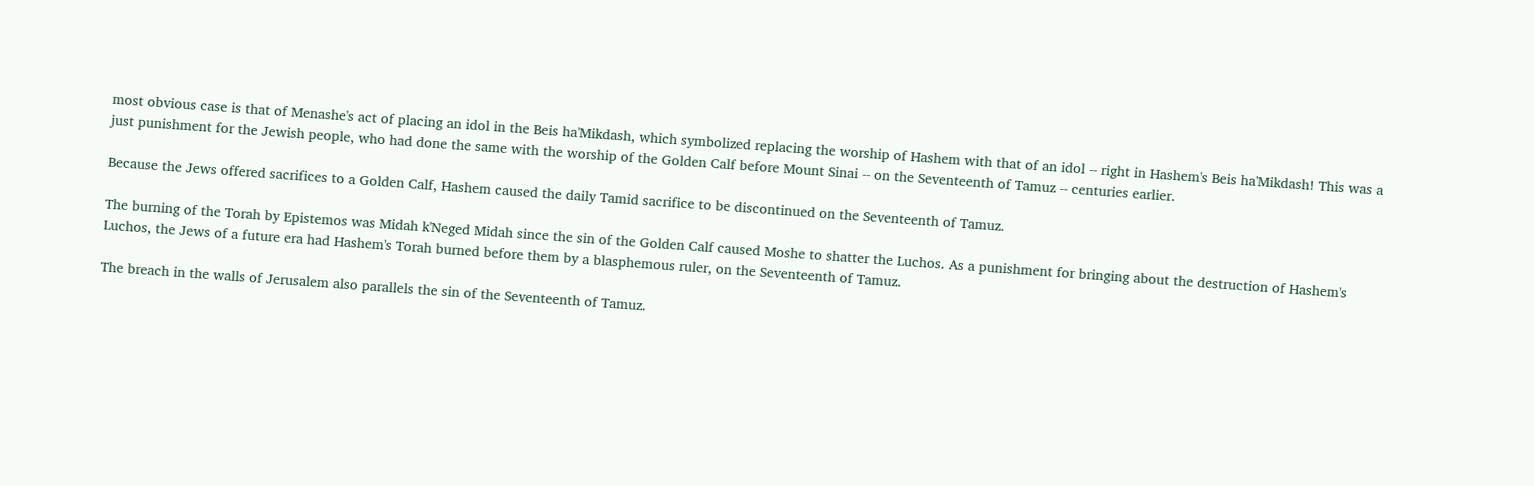most obvious case is that of Menashe's act of placing an idol in the Beis ha'Mikdash, which symbolized replacing the worship of Hashem with that of an idol -- right in Hashem's Beis ha'Mikdash! This was a just punishment for the Jewish people, who had done the same with the worship of the Golden Calf before Mount Sinai -- on the Seventeenth of Tamuz -- centuries earlier.

Because the Jews offered sacrifices to a Golden Calf, Hashem caused the daily Tamid sacrifice to be discontinued on the Seventeenth of Tamuz.

The burning of the Torah by Epistemos was Midah k'Neged Midah since the sin of the Golden Calf caused Moshe to shatter the Luchos. As a punishment for bringing about the destruction of Hashem's Luchos, the Jews of a future era had Hashem's Torah burned before them by a blasphemous ruler, on the Seventeenth of Tamuz.

The breach in the walls of Jerusalem also parallels the sin of the Seventeenth of Tamuz.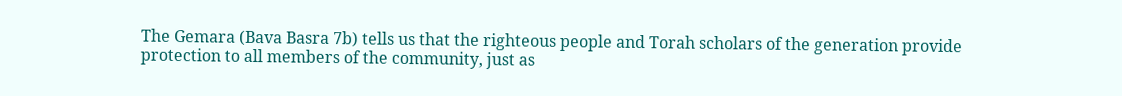The Gemara (Bava Basra 7b) tells us that the righteous people and Torah scholars of the generation provide protection to all members of the community, just as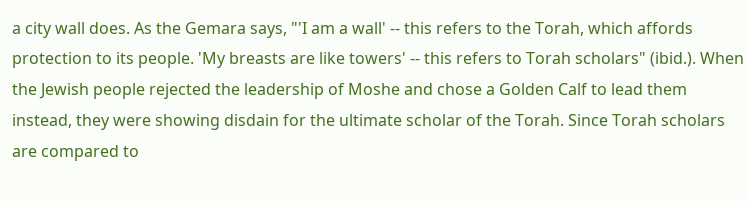a city wall does. As the Gemara says, "'I am a wall' -- this refers to the Torah, which affords protection to its people. 'My breasts are like towers' -- this refers to Torah scholars" (ibid.). When the Jewish people rejected the leadership of Moshe and chose a Golden Calf to lead them instead, they were showing disdain for the ultimate scholar of the Torah. Since Torah scholars are compared to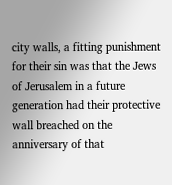city walls, a fitting punishment for their sin was that the Jews of Jerusalem in a future generation had their protective wall breached on the anniversary of that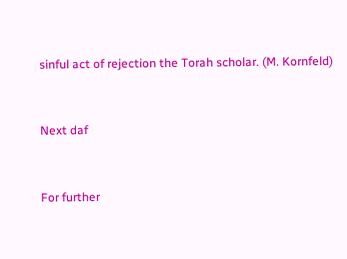sinful act of rejection the Torah scholar. (M. Kornfeld)


Next daf


For further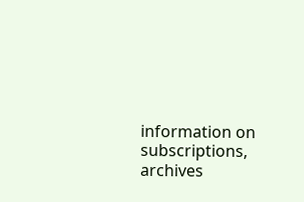information on
subscriptions, archives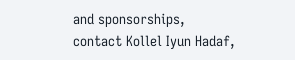and sponsorships,
contact Kollel Iyun Hadaf,